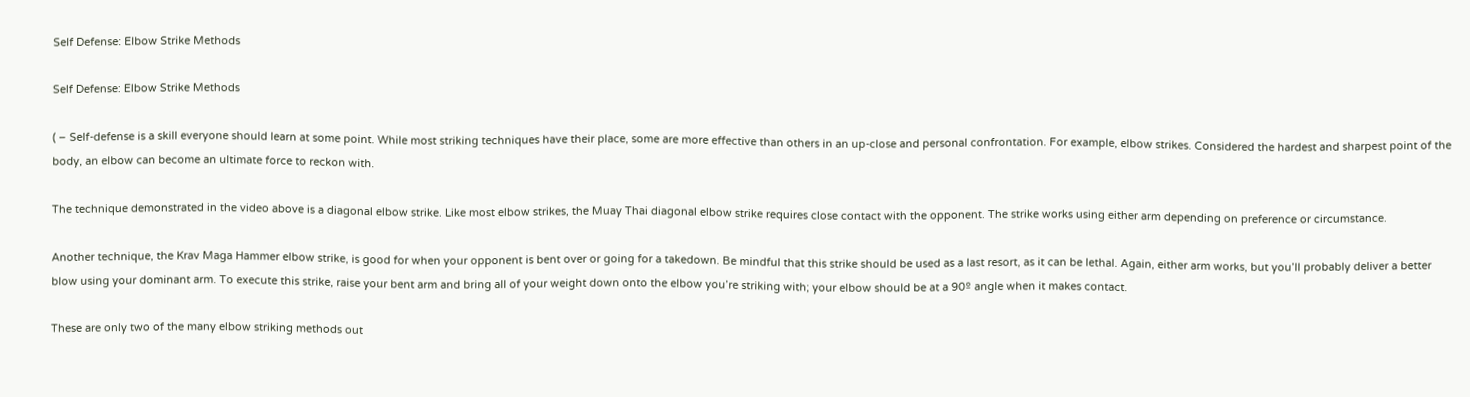Self Defense: Elbow Strike Methods

Self Defense: Elbow Strike Methods

( – Self-defense is a skill everyone should learn at some point. While most striking techniques have their place, some are more effective than others in an up-close and personal confrontation. For example, elbow strikes. Considered the hardest and sharpest point of the body, an elbow can become an ultimate force to reckon with.

The technique demonstrated in the video above is a diagonal elbow strike. Like most elbow strikes, the Muay Thai diagonal elbow strike requires close contact with the opponent. The strike works using either arm depending on preference or circumstance.

Another technique, the Krav Maga Hammer elbow strike, is good for when your opponent is bent over or going for a takedown. Be mindful that this strike should be used as a last resort, as it can be lethal. Again, either arm works, but you’ll probably deliver a better blow using your dominant arm. To execute this strike, raise your bent arm and bring all of your weight down onto the elbow you’re striking with; your elbow should be at a 90º angle when it makes contact.

These are only two of the many elbow striking methods out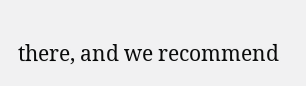there, and we recommend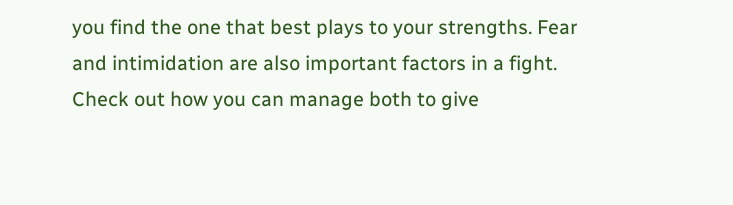you find the one that best plays to your strengths. Fear and intimidation are also important factors in a fight. Check out how you can manage both to give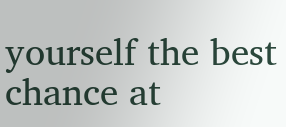yourself the best chance at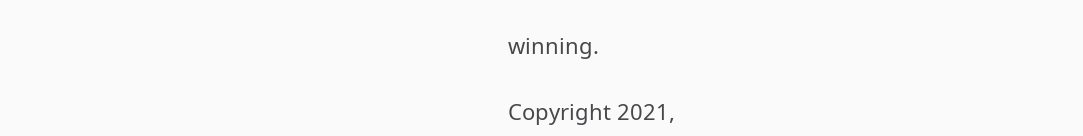winning.

Copyright 2021,